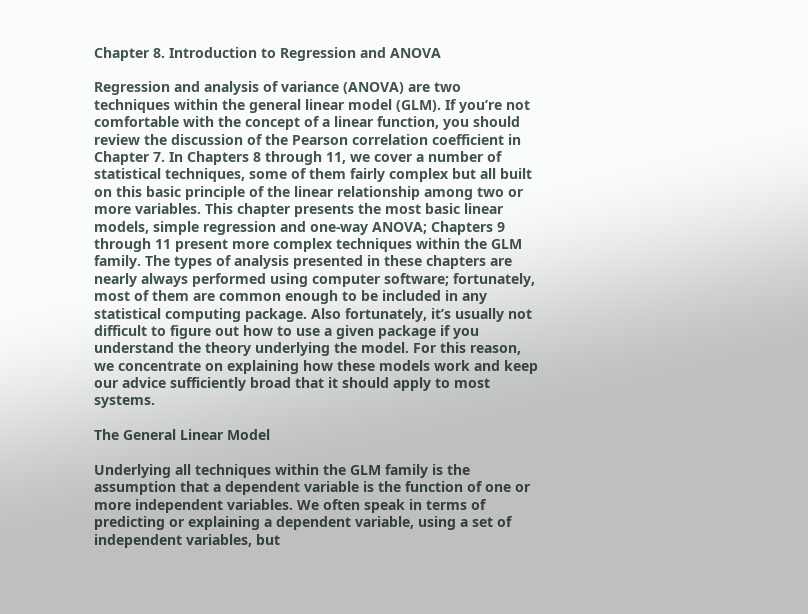Chapter 8. Introduction to Regression and ANOVA

Regression and analysis of variance (ANOVA) are two techniques within the general linear model (GLM). If you’re not comfortable with the concept of a linear function, you should review the discussion of the Pearson correlation coefficient in Chapter 7. In Chapters 8 through 11, we cover a number of statistical techniques, some of them fairly complex but all built on this basic principle of the linear relationship among two or more variables. This chapter presents the most basic linear models, simple regression and one-way ANOVA; Chapters 9 through 11 present more complex techniques within the GLM family. The types of analysis presented in these chapters are nearly always performed using computer software; fortunately, most of them are common enough to be included in any statistical computing package. Also fortunately, it’s usually not difficult to figure out how to use a given package if you understand the theory underlying the model. For this reason, we concentrate on explaining how these models work and keep our advice sufficiently broad that it should apply to most systems.

The General Linear Model

Underlying all techniques within the GLM family is the assumption that a dependent variable is the function of one or more independent variables. We often speak in terms of predicting or explaining a dependent variable, using a set of independent variables, but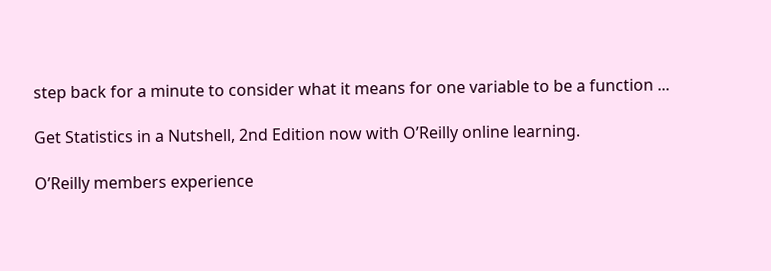step back for a minute to consider what it means for one variable to be a function ...

Get Statistics in a Nutshell, 2nd Edition now with O’Reilly online learning.

O’Reilly members experience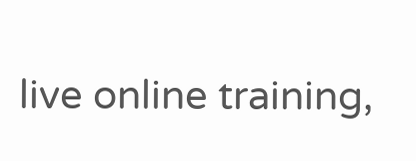live online training,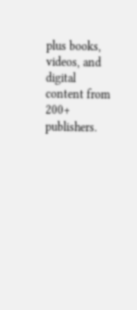plus books, videos, and digital content from 200+ publishers.